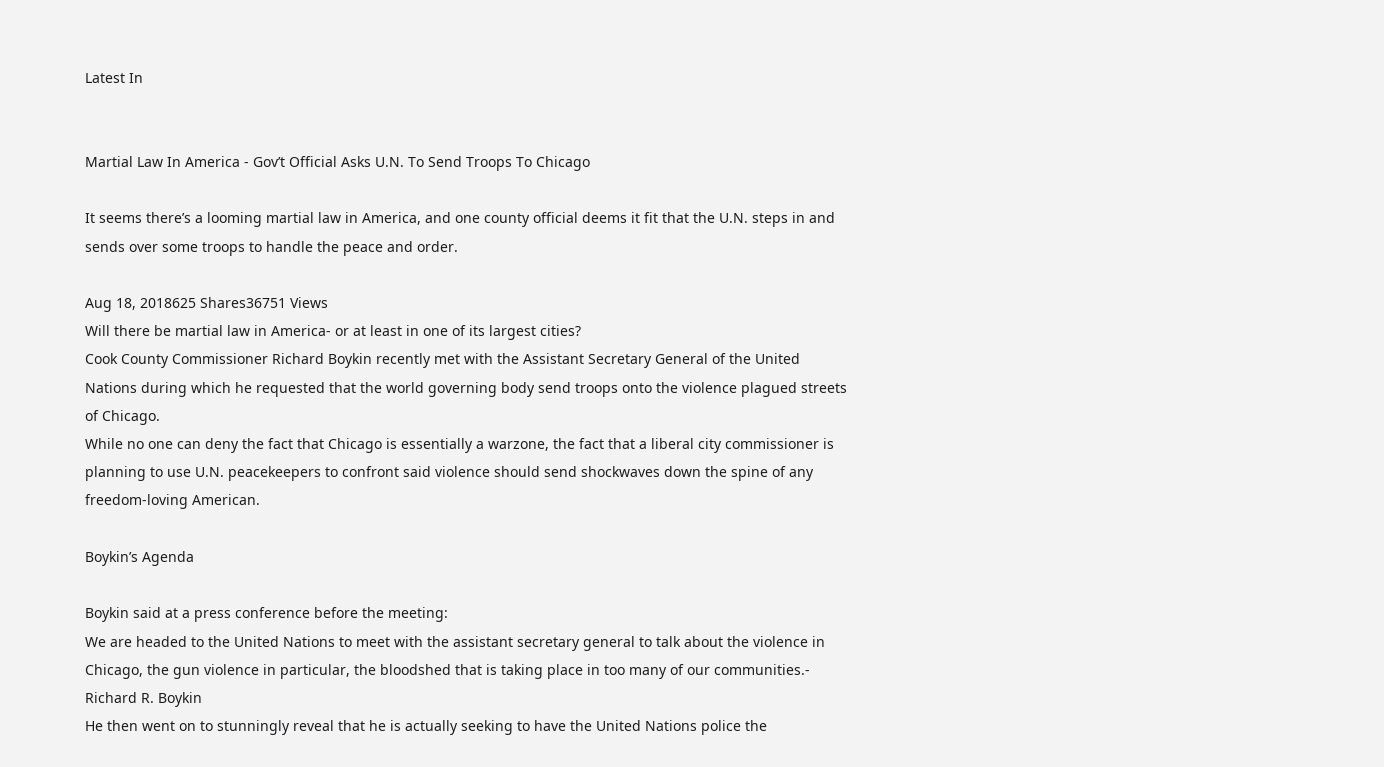Latest In


Martial Law In America - Gov’t Official Asks U.N. To Send Troops To Chicago

It seems there’s a looming martial law in America, and one county official deems it fit that the U.N. steps in and sends over some troops to handle the peace and order.

Aug 18, 2018625 Shares36751 Views
Will there be martial law in America- or at least in one of its largest cities?
Cook County Commissioner Richard Boykin recently met with the Assistant Secretary General of the United Nations during which he requested that the world governing body send troops onto the violence plagued streets of Chicago.
While no one can deny the fact that Chicago is essentially a warzone, the fact that a liberal city commissioner is planning to use U.N. peacekeepers to confront said violence should send shockwaves down the spine of any freedom-loving American.

Boykin’s Agenda

Boykin said at a press conference before the meeting:
We are headed to the United Nations to meet with the assistant secretary general to talk about the violence in Chicago, the gun violence in particular, the bloodshed that is taking place in too many of our communities.- Richard R. Boykin
He then went on to stunningly reveal that he is actually seeking to have the United Nations police the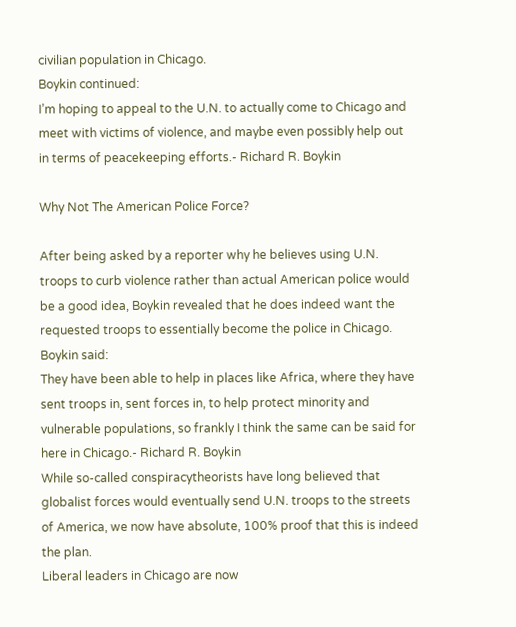civilian population in Chicago.
Boykin continued:
I’m hoping to appeal to the U.N. to actually come to Chicago and meet with victims of violence, and maybe even possibly help out in terms of peacekeeping efforts.- Richard R. Boykin

Why Not The American Police Force?

After being asked by a reporter why he believes using U.N. troops to curb violence rather than actual American police would be a good idea, Boykin revealed that he does indeed want the requested troops to essentially become the police in Chicago.
Boykin said:
They have been able to help in places like Africa, where they have sent troops in, sent forces in, to help protect minority and vulnerable populations, so frankly I think the same can be said for here in Chicago.- Richard R. Boykin
While so-called conspiracytheorists have long believed that globalist forces would eventually send U.N. troops to the streets of America, we now have absolute, 100% proof that this is indeed the plan.
Liberal leaders in Chicago are now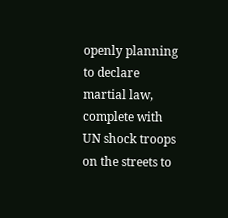openly planning to declare martial law, complete with UN shock troops on the streets to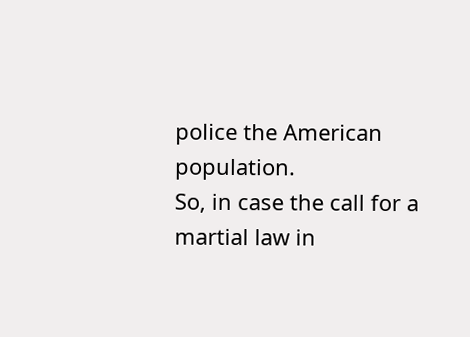police the American population.
So, in case the call for a martial law in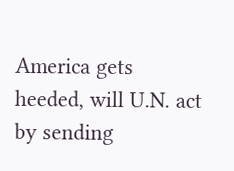America gets heeded, will U.N. act by sending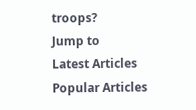troops?
Jump to
Latest Articles
Popular Articles